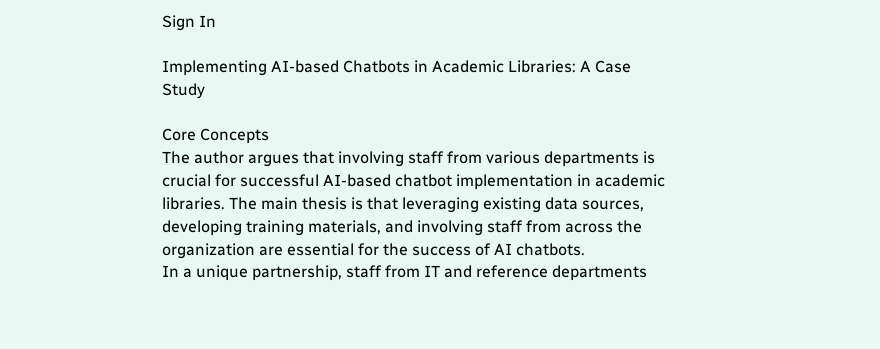Sign In

Implementing AI-based Chatbots in Academic Libraries: A Case Study

Core Concepts
The author argues that involving staff from various departments is crucial for successful AI-based chatbot implementation in academic libraries. The main thesis is that leveraging existing data sources, developing training materials, and involving staff from across the organization are essential for the success of AI chatbots.
In a unique partnership, staff from IT and reference departments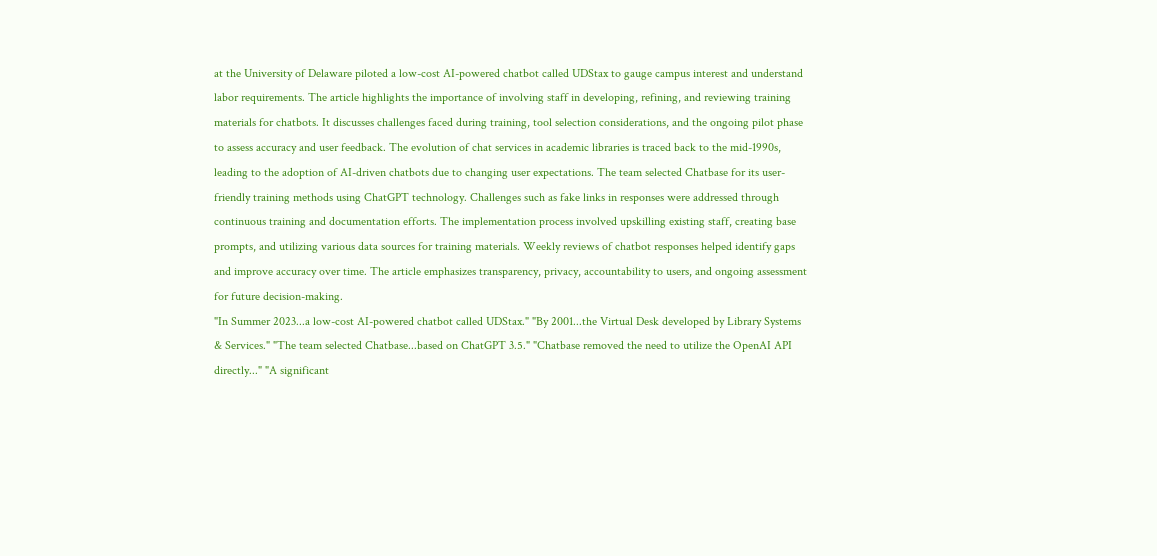at the University of Delaware piloted a low-cost AI-powered chatbot called UDStax to gauge campus interest and understand labor requirements. The article highlights the importance of involving staff in developing, refining, and reviewing training materials for chatbots. It discusses challenges faced during training, tool selection considerations, and the ongoing pilot phase to assess accuracy and user feedback. The evolution of chat services in academic libraries is traced back to the mid-1990s, leading to the adoption of AI-driven chatbots due to changing user expectations. The team selected Chatbase for its user-friendly training methods using ChatGPT technology. Challenges such as fake links in responses were addressed through continuous training and documentation efforts. The implementation process involved upskilling existing staff, creating base prompts, and utilizing various data sources for training materials. Weekly reviews of chatbot responses helped identify gaps and improve accuracy over time. The article emphasizes transparency, privacy, accountability to users, and ongoing assessment for future decision-making.
"In Summer 2023...a low-cost AI-powered chatbot called UDStax." "By 2001...the Virtual Desk developed by Library Systems & Services." "The team selected Chatbase...based on ChatGPT 3.5." "Chatbase removed the need to utilize the OpenAI API directly..." "A significant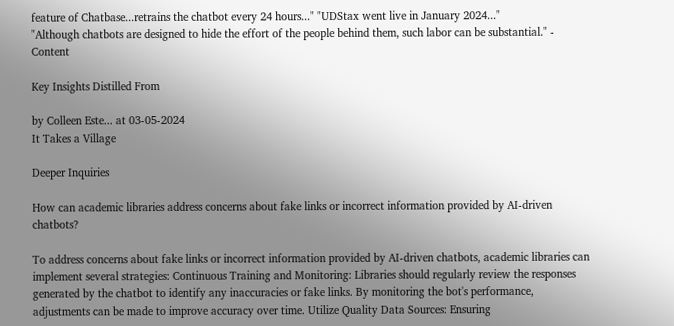feature of Chatbase...retrains the chatbot every 24 hours..." "UDStax went live in January 2024..."
"Although chatbots are designed to hide the effort of the people behind them, such labor can be substantial." - Content

Key Insights Distilled From

by Colleen Este... at 03-05-2024
It Takes a Village

Deeper Inquiries

How can academic libraries address concerns about fake links or incorrect information provided by AI-driven chatbots?

To address concerns about fake links or incorrect information provided by AI-driven chatbots, academic libraries can implement several strategies: Continuous Training and Monitoring: Libraries should regularly review the responses generated by the chatbot to identify any inaccuracies or fake links. By monitoring the bot's performance, adjustments can be made to improve accuracy over time. Utilize Quality Data Sources: Ensuring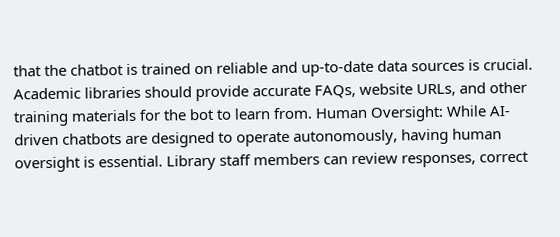that the chatbot is trained on reliable and up-to-date data sources is crucial. Academic libraries should provide accurate FAQs, website URLs, and other training materials for the bot to learn from. Human Oversight: While AI-driven chatbots are designed to operate autonomously, having human oversight is essential. Library staff members can review responses, correct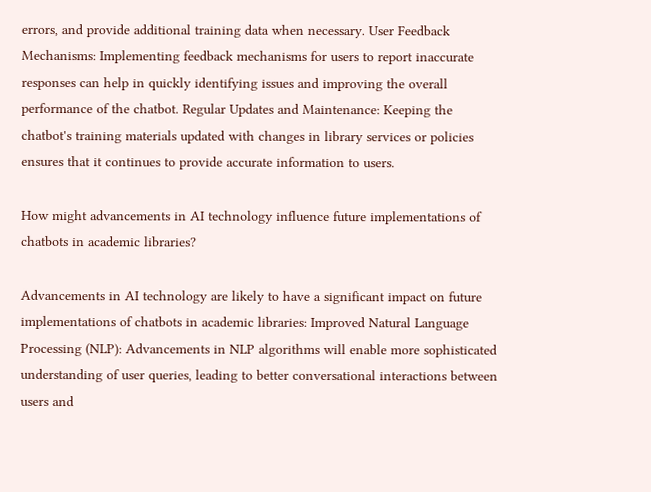errors, and provide additional training data when necessary. User Feedback Mechanisms: Implementing feedback mechanisms for users to report inaccurate responses can help in quickly identifying issues and improving the overall performance of the chatbot. Regular Updates and Maintenance: Keeping the chatbot's training materials updated with changes in library services or policies ensures that it continues to provide accurate information to users.

How might advancements in AI technology influence future implementations of chatbots in academic libraries?

Advancements in AI technology are likely to have a significant impact on future implementations of chatbots in academic libraries: Improved Natural Language Processing (NLP): Advancements in NLP algorithms will enable more sophisticated understanding of user queries, leading to better conversational interactions between users and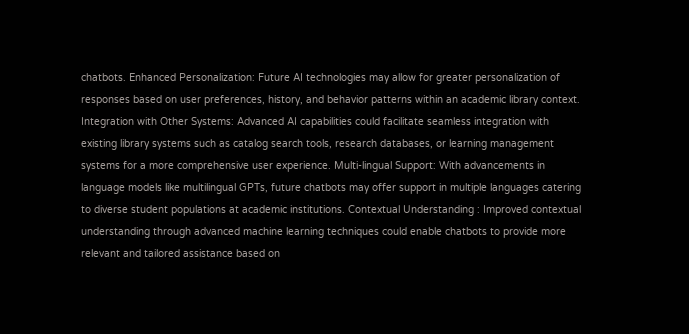chatbots. Enhanced Personalization: Future AI technologies may allow for greater personalization of responses based on user preferences, history, and behavior patterns within an academic library context. Integration with Other Systems: Advanced AI capabilities could facilitate seamless integration with existing library systems such as catalog search tools, research databases, or learning management systems for a more comprehensive user experience. Multi-lingual Support: With advancements in language models like multilingual GPTs, future chatbots may offer support in multiple languages catering to diverse student populations at academic institutions. Contextual Understanding : Improved contextual understanding through advanced machine learning techniques could enable chatbots to provide more relevant and tailored assistance based on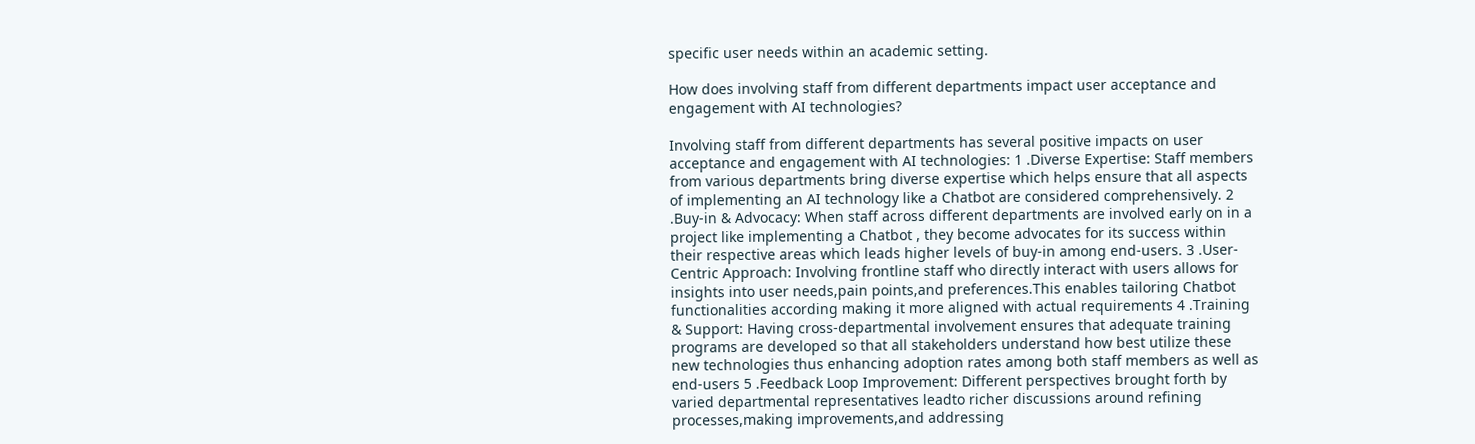specific user needs within an academic setting.

How does involving staff from different departments impact user acceptance and engagement with AI technologies?

Involving staff from different departments has several positive impacts on user acceptance and engagement with AI technologies: 1 .Diverse Expertise: Staff members from various departments bring diverse expertise which helps ensure that all aspects of implementing an AI technology like a Chatbot are considered comprehensively. 2 .Buy-in & Advocacy: When staff across different departments are involved early on in a project like implementing a Chatbot , they become advocates for its success within their respective areas which leads higher levels of buy-in among end-users. 3 .User-Centric Approach: Involving frontline staff who directly interact with users allows for insights into user needs,pain points,and preferences.This enables tailoring Chatbot functionalities according making it more aligned with actual requirements 4 .Training & Support: Having cross-departmental involvement ensures that adequate training programs are developed so that all stakeholders understand how best utilize these new technologies thus enhancing adoption rates among both staff members as well as end-users 5 .Feedback Loop Improvement: Different perspectives brought forth by varied departmental representatives leadto richer discussions around refining processes,making improvements,and addressing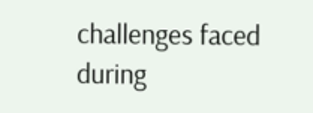challenges faced during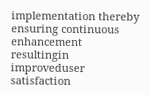implementation thereby ensuring continuous enhancement resultingin improveduser satisfaction